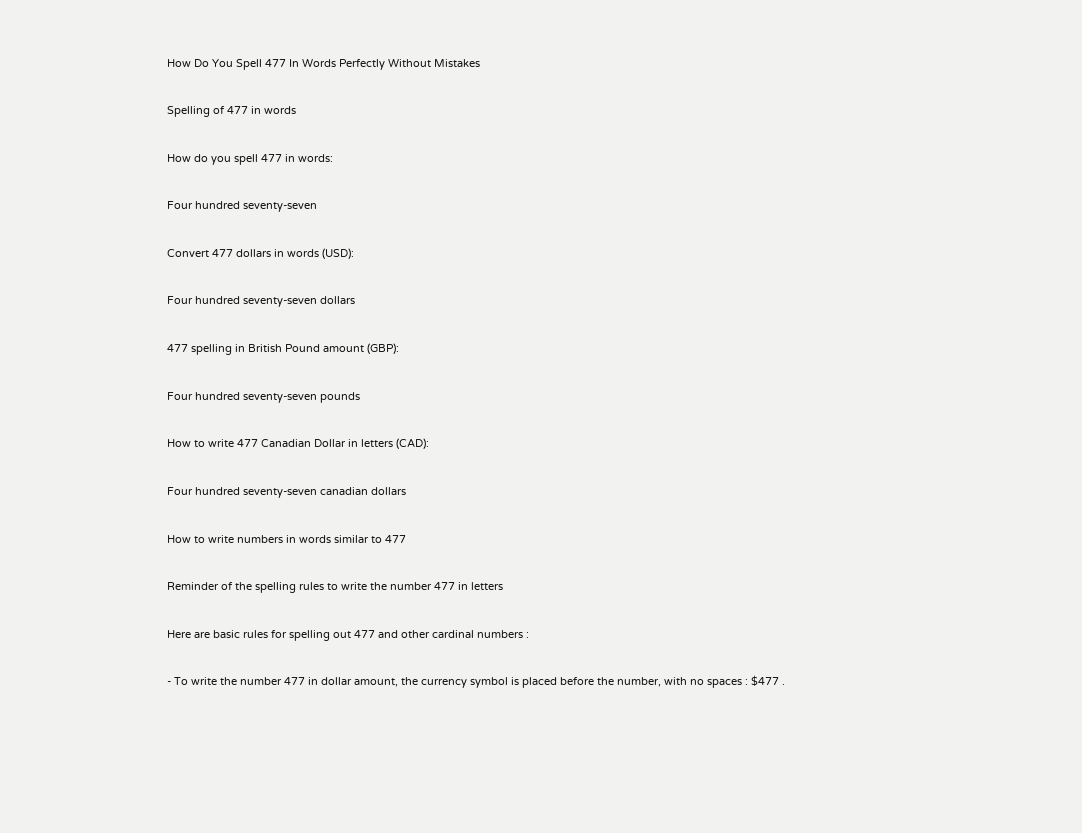How Do You Spell 477 In Words Perfectly Without Mistakes

Spelling of 477 in words

How do you spell 477 in words:

Four hundred seventy-seven

Convert 477 dollars in words (USD):

Four hundred seventy-seven dollars

477 spelling in British Pound amount (GBP):

Four hundred seventy-seven pounds

How to write 477 Canadian Dollar in letters (CAD):

Four hundred seventy-seven canadian dollars

How to write numbers in words similar to 477

Reminder of the spelling rules to write the number 477 in letters

Here are basic rules for spelling out 477 and other cardinal numbers :

- To write the number 477 in dollar amount, the currency symbol is placed before the number, with no spaces : $477 .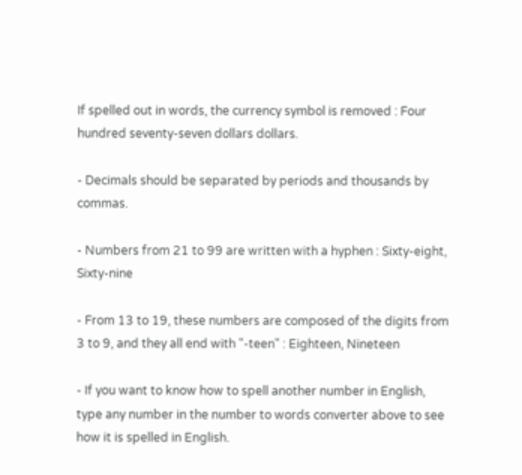If spelled out in words, the currency symbol is removed : Four hundred seventy-seven dollars dollars.

- Decimals should be separated by periods and thousands by commas.

- Numbers from 21 to 99 are written with a hyphen : Sixty-eight, Sixty-nine

- From 13 to 19, these numbers are composed of the digits from 3 to 9, and they all end with "-teen" : Eighteen, Nineteen

- If you want to know how to spell another number in English, type any number in the number to words converter above to see how it is spelled in English.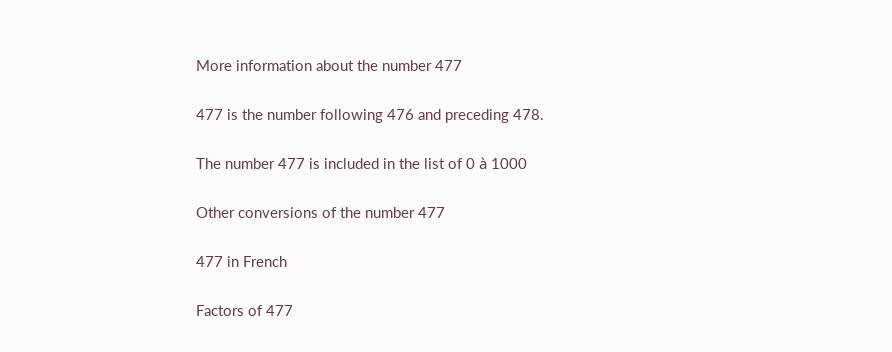More information about the number 477

477 is the number following 476 and preceding 478.

The number 477 is included in the list of 0 à 1000

Other conversions of the number 477

477 in French

Factors of 477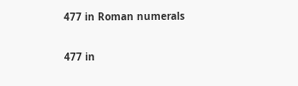477 in Roman numerals

477 in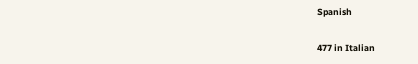Spanish

477 in Italian